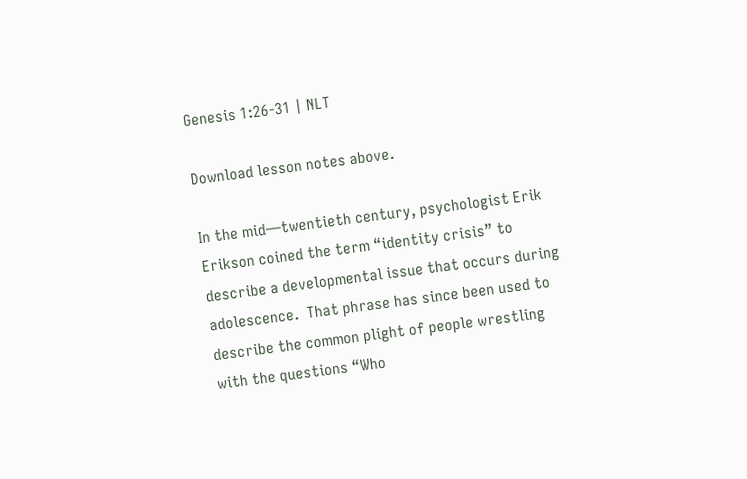Genesis 1:26-31 | NLT

Download lesson notes above.

In the mid—twentieth century, psychologist Erik Erikson coined the term “identity crisis” to describe a developmental issue that occurs during adolescence.  That phrase has since been used to describe the common plight of people wrestling with the questions “Who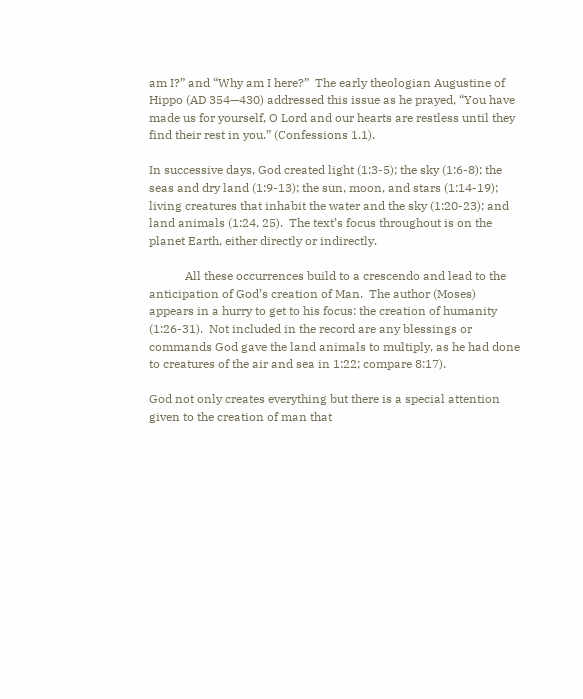am I?” and “Why am I here?”  The early theologian Augustine of Hippo (AD 354—430) addressed this issue as he prayed, “You have made us for yourself, O Lord and our hearts are restless until they find their rest in you.” (Confessions 1.1).

In successive days, God created light (1:3-5); the sky (1:6-8); the seas and dry land (1:9-13); the sun, moon, and stars (1:14-19); living creatures that inhabit the water and the sky (1:20-23); and land animals (1:24, 25).  The text’s focus throughout is on the planet Earth, either directly or indirectly.

            All these occurrences build to a crescendo and lead to the anticipation of God’s creation of Man.  The author (Moses) appears in a hurry to get to his focus: the creation of humanity (1:26-31).  Not included in the record are any blessings or commands God gave the land animals to multiply, as he had done to creatures of the air and sea in 1:22; compare 8:17).

God not only creates everything but there is a special attention given to the creation of man that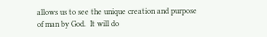allows us to see the unique creation and purpose of man by God.  It will do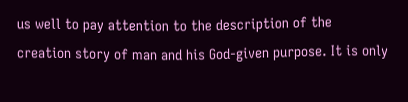us well to pay attention to the description of the creation story of man and his God-given purpose. It is only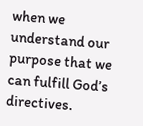when we understand our purpose that we can fulfill God’s directives.